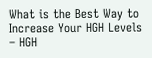What is the Best Way to Increase Your HGH Levels – HGH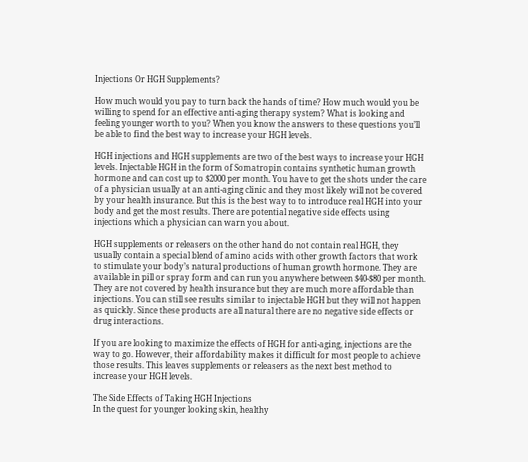Injections Or HGH Supplements?

How much would you pay to turn back the hands of time? How much would you be willing to spend for an effective anti-aging therapy system? What is looking and feeling younger worth to you? When you know the answers to these questions you’ll be able to find the best way to increase your HGH levels.

HGH injections and HGH supplements are two of the best ways to increase your HGH levels. Injectable HGH in the form of Somatropin contains synthetic human growth hormone and can cost up to $2000 per month. You have to get the shots under the care of a physician usually at an anti-aging clinic and they most likely will not be covered by your health insurance. But this is the best way to to introduce real HGH into your body and get the most results. There are potential negative side effects using injections which a physician can warn you about.

HGH supplements or releasers on the other hand do not contain real HGH, they usually contain a special blend of amino acids with other growth factors that work to stimulate your body’s natural productions of human growth hormone. They are available in pill or spray form and can run you anywhere between $40-$80 per month. They are not covered by health insurance but they are much more affordable than injections. You can still see results similar to injectable HGH but they will not happen as quickly. Since these products are all natural there are no negative side effects or drug interactions.

If you are looking to maximize the effects of HGH for anti-aging, injections are the way to go. However, their affordability makes it difficult for most people to achieve those results. This leaves supplements or releasers as the next best method to increase your HGH levels.

The Side Effects of Taking HGH Injections
In the quest for younger looking skin, healthy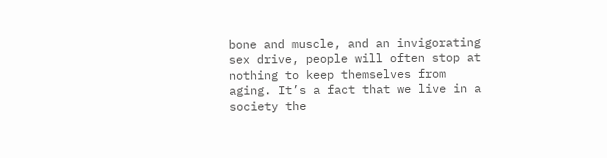bone and muscle, and an invigorating sex drive, people will often stop at nothing to keep themselves from aging. It’s a fact that we live in a society the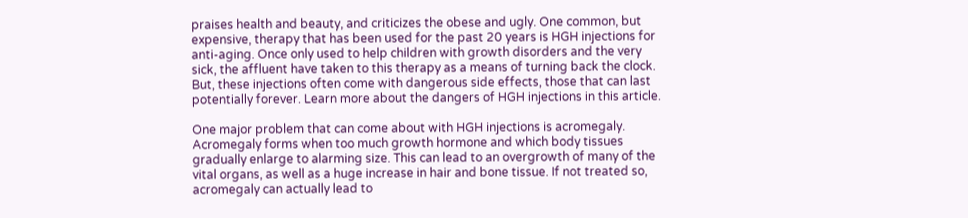praises health and beauty, and criticizes the obese and ugly. One common, but expensive, therapy that has been used for the past 20 years is HGH injections for anti-aging. Once only used to help children with growth disorders and the very sick, the affluent have taken to this therapy as a means of turning back the clock. But, these injections often come with dangerous side effects, those that can last potentially forever. Learn more about the dangers of HGH injections in this article.

One major problem that can come about with HGH injections is acromegaly. Acromegaly forms when too much growth hormone and which body tissues gradually enlarge to alarming size. This can lead to an overgrowth of many of the vital organs, as well as a huge increase in hair and bone tissue. If not treated so, acromegaly can actually lead to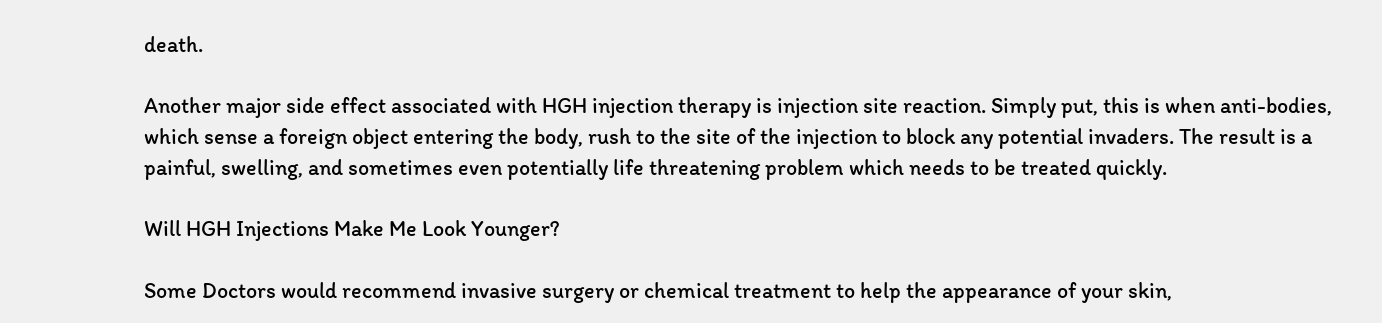death.

Another major side effect associated with HGH injection therapy is injection site reaction. Simply put, this is when anti-bodies, which sense a foreign object entering the body, rush to the site of the injection to block any potential invaders. The result is a painful, swelling, and sometimes even potentially life threatening problem which needs to be treated quickly.

Will HGH Injections Make Me Look Younger?

Some Doctors would recommend invasive surgery or chemical treatment to help the appearance of your skin,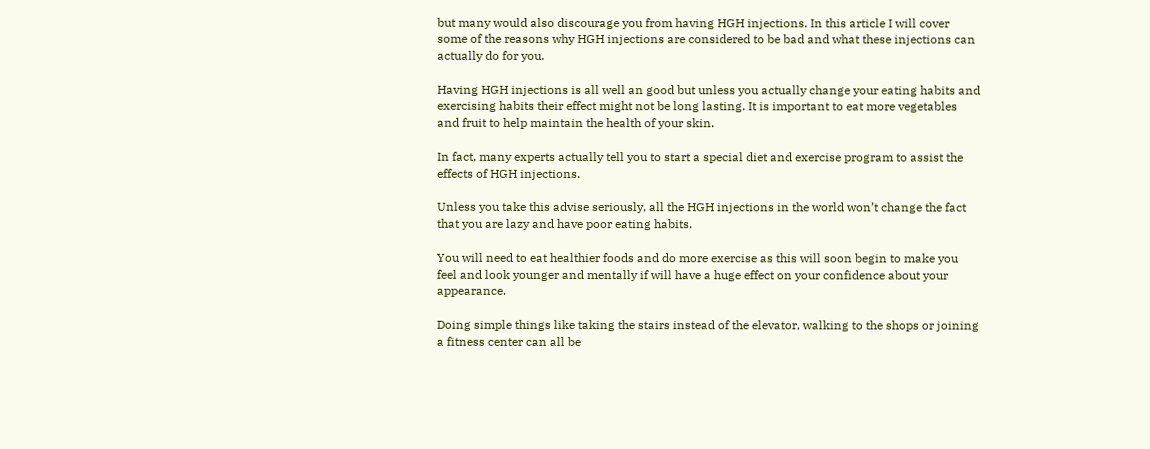but many would also discourage you from having HGH injections. In this article I will cover some of the reasons why HGH injections are considered to be bad and what these injections can actually do for you.

Having HGH injections is all well an good but unless you actually change your eating habits and exercising habits their effect might not be long lasting. It is important to eat more vegetables and fruit to help maintain the health of your skin.

In fact, many experts actually tell you to start a special diet and exercise program to assist the effects of HGH injections.

Unless you take this advise seriously, all the HGH injections in the world won’t change the fact that you are lazy and have poor eating habits.

You will need to eat healthier foods and do more exercise as this will soon begin to make you feel and look younger and mentally if will have a huge effect on your confidence about your appearance.

Doing simple things like taking the stairs instead of the elevator, walking to the shops or joining a fitness center can all be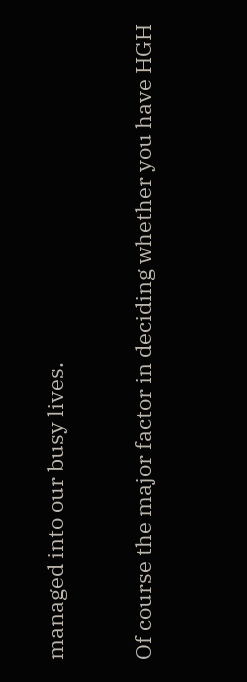managed into our busy lives.

Of course the major factor in deciding whether you have HGH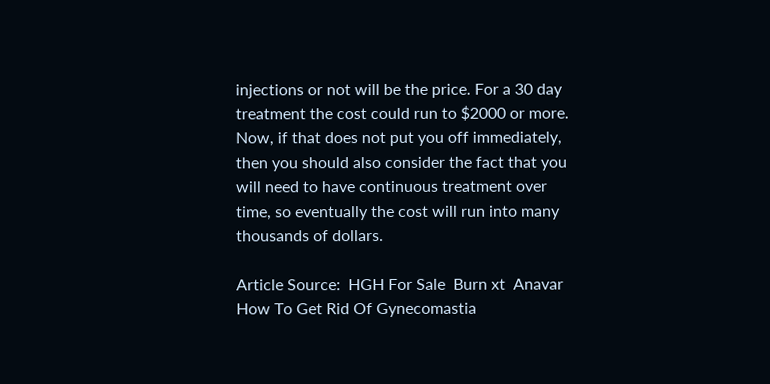injections or not will be the price. For a 30 day treatment the cost could run to $2000 or more. Now, if that does not put you off immediately, then you should also consider the fact that you will need to have continuous treatment over time, so eventually the cost will run into many thousands of dollars.

Article Source:  HGH For Sale  Burn xt  Anavar  How To Get Rid Of Gynecomastia